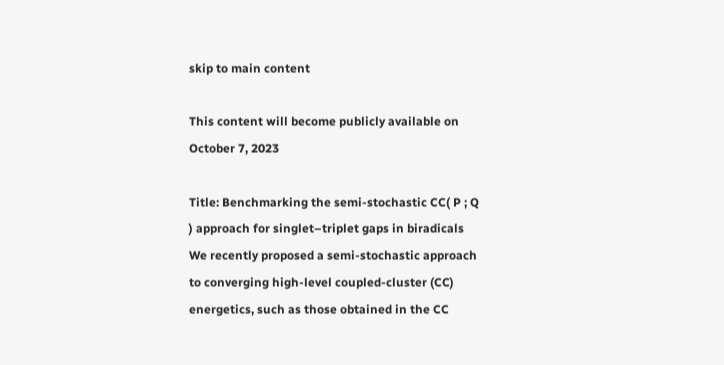skip to main content

This content will become publicly available on October 7, 2023

Title: Benchmarking the semi-stochastic CC( P ; Q ) approach for singlet–triplet gaps in biradicals
We recently proposed a semi-stochastic approach to converging high-level coupled-cluster (CC) energetics, such as those obtained in the CC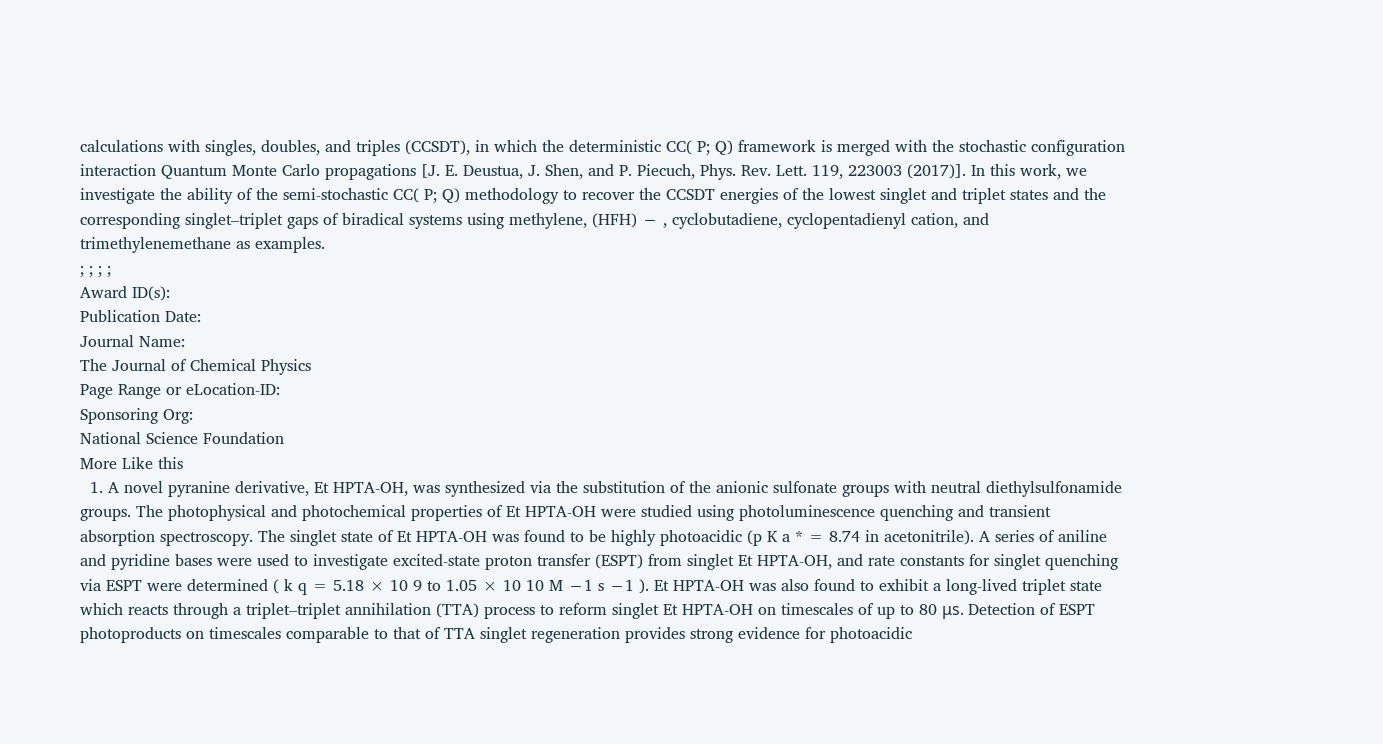calculations with singles, doubles, and triples (CCSDT), in which the deterministic CC( P; Q) framework is merged with the stochastic configuration interaction Quantum Monte Carlo propagations [J. E. Deustua, J. Shen, and P. Piecuch, Phys. Rev. Lett. 119, 223003 (2017)]. In this work, we investigate the ability of the semi-stochastic CC( P; Q) methodology to recover the CCSDT energies of the lowest singlet and triplet states and the corresponding singlet–triplet gaps of biradical systems using methylene, (HFH) − , cyclobutadiene, cyclopentadienyl cation, and trimethylenemethane as examples.
; ; ; ;
Award ID(s):
Publication Date:
Journal Name:
The Journal of Chemical Physics
Page Range or eLocation-ID:
Sponsoring Org:
National Science Foundation
More Like this
  1. A novel pyranine derivative, Et HPTA-OH, was synthesized via the substitution of the anionic sulfonate groups with neutral diethylsulfonamide groups. The photophysical and photochemical properties of Et HPTA-OH were studied using photoluminescence quenching and transient absorption spectroscopy. The singlet state of Et HPTA-OH was found to be highly photoacidic (p K a * = 8.74 in acetonitrile). A series of aniline and pyridine bases were used to investigate excited-state proton transfer (ESPT) from singlet Et HPTA-OH, and rate constants for singlet quenching via ESPT were determined ( k q = 5.18 × 10 9 to 1.05 × 10 10 M −1 s −1 ). Et HPTA-OH was also found to exhibit a long-lived triplet state which reacts through a triplet–triplet annihilation (TTA) process to reform singlet Et HPTA-OH on timescales of up to 80 μs. Detection of ESPT photoproducts on timescales comparable to that of TTA singlet regeneration provides strong evidence for photoacidic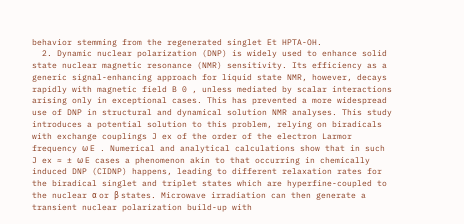behavior stemming from the regenerated singlet Et HPTA-OH.
  2. Dynamic nuclear polarization (DNP) is widely used to enhance solid state nuclear magnetic resonance (NMR) sensitivity. Its efficiency as a generic signal-enhancing approach for liquid state NMR, however, decays rapidly with magnetic field B 0 , unless mediated by scalar interactions arising only in exceptional cases. This has prevented a more widespread use of DNP in structural and dynamical solution NMR analyses. This study introduces a potential solution to this problem, relying on biradicals with exchange couplings J ex of the order of the electron Larmor frequency ω E . Numerical and analytical calculations show that in such J ex ≈ ± ω E cases a phenomenon akin to that occurring in chemically induced DNP (CIDNP) happens, leading to different relaxation rates for the biradical singlet and triplet states which are hyperfine-coupled to the nuclear α or β states. Microwave irradiation can then generate a transient nuclear polarization build-up with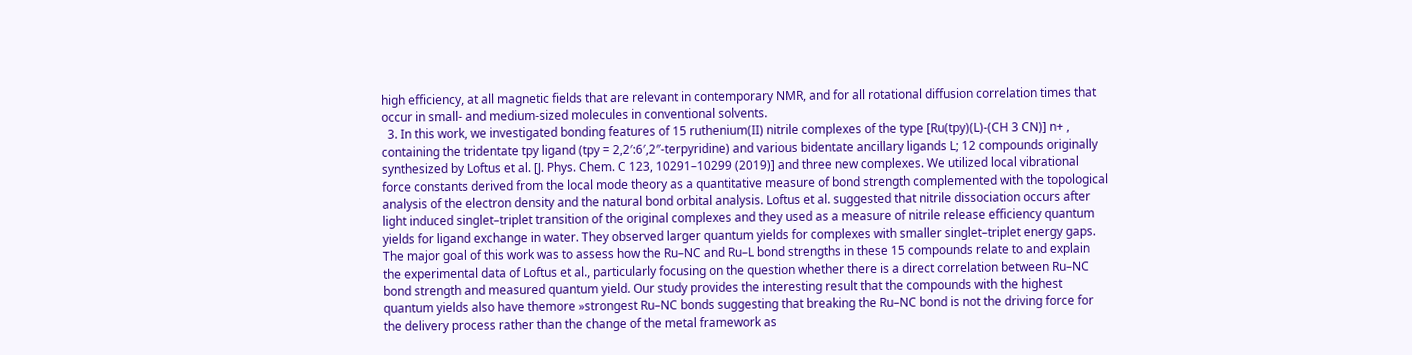high efficiency, at all magnetic fields that are relevant in contemporary NMR, and for all rotational diffusion correlation times that occur in small- and medium-sized molecules in conventional solvents.
  3. In this work, we investigated bonding features of 15 ruthenium(II) nitrile complexes of the type [Ru(tpy)(L)-(CH 3 CN)] n+ , containing the tridentate tpy ligand (tpy = 2,2′:6′,2″-terpyridine) and various bidentate ancillary ligands L; 12 compounds originally synthesized by Loftus et al. [J. Phys. Chem. C 123, 10291–10299 (2019)] and three new complexes. We utilized local vibrational force constants derived from the local mode theory as a quantitative measure of bond strength complemented with the topological analysis of the electron density and the natural bond orbital analysis. Loftus et al. suggested that nitrile dissociation occurs after light induced singlet–triplet transition of the original complexes and they used as a measure of nitrile release efficiency quantum yields for ligand exchange in water. They observed larger quantum yields for complexes with smaller singlet–triplet energy gaps. The major goal of this work was to assess how the Ru–NC and Ru–L bond strengths in these 15 compounds relate to and explain the experimental data of Loftus et al., particularly focusing on the question whether there is a direct correlation between Ru–NC bond strength and measured quantum yield. Our study provides the interesting result that the compounds with the highest quantum yields also have themore »strongest Ru–NC bonds suggesting that breaking the Ru–NC bond is not the driving force for the delivery process rather than the change of the metal framework as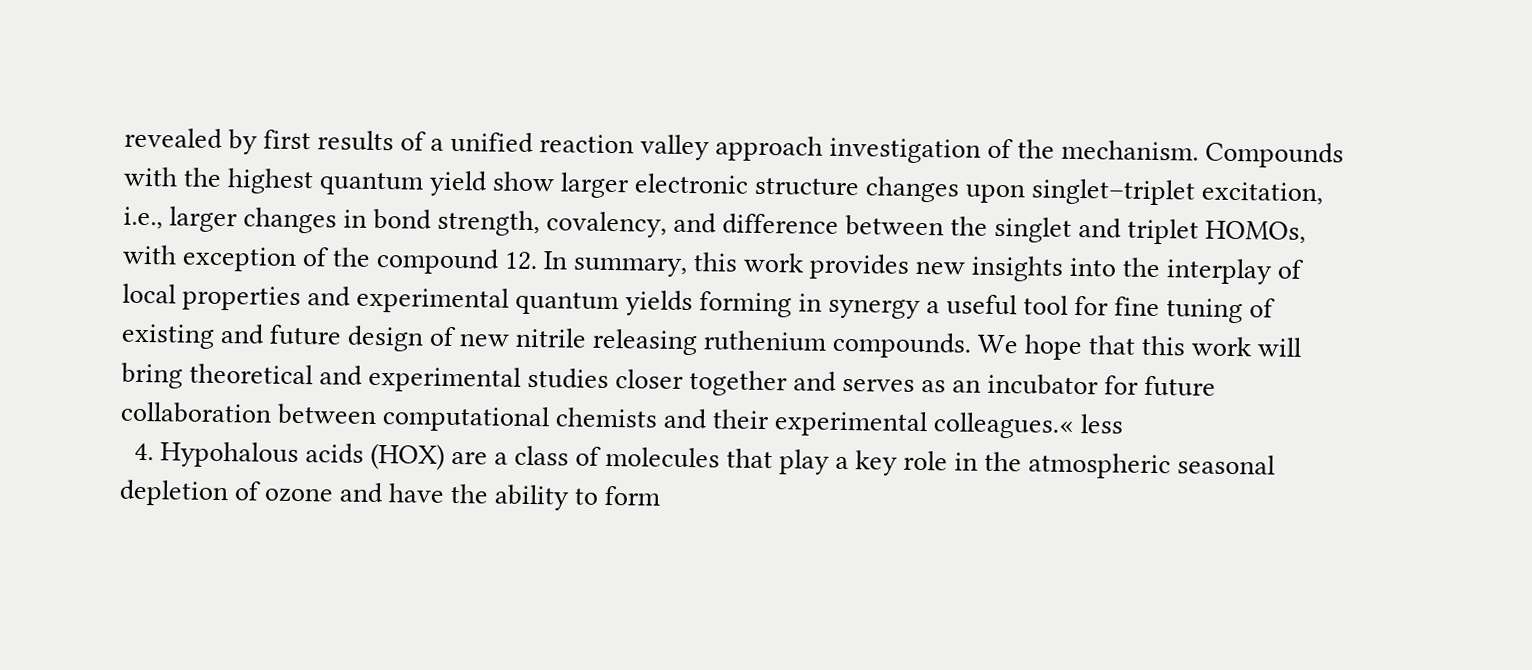revealed by first results of a unified reaction valley approach investigation of the mechanism. Compounds with the highest quantum yield show larger electronic structure changes upon singlet–triplet excitation, i.e., larger changes in bond strength, covalency, and difference between the singlet and triplet HOMOs, with exception of the compound 12. In summary, this work provides new insights into the interplay of local properties and experimental quantum yields forming in synergy a useful tool for fine tuning of existing and future design of new nitrile releasing ruthenium compounds. We hope that this work will bring theoretical and experimental studies closer together and serves as an incubator for future collaboration between computational chemists and their experimental colleagues.« less
  4. Hypohalous acids (HOX) are a class of molecules that play a key role in the atmospheric seasonal depletion of ozone and have the ability to form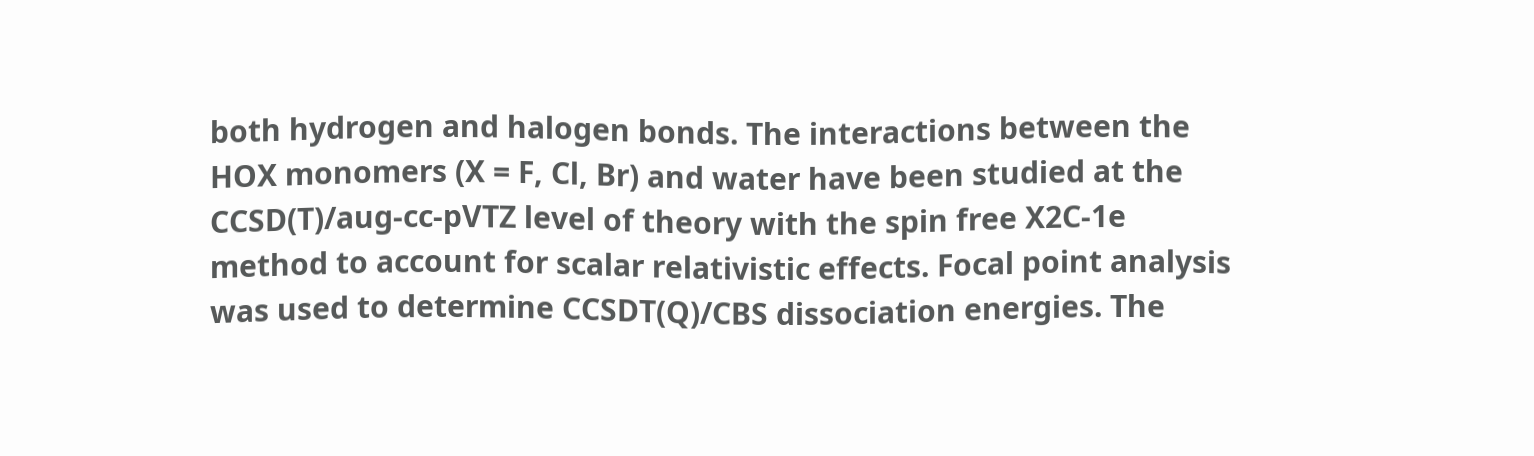both hydrogen and halogen bonds. The interactions between the HOX monomers (X = F, Cl, Br) and water have been studied at the CCSD(T)/aug-cc-pVTZ level of theory with the spin free X2C-1e method to account for scalar relativistic effects. Focal point analysis was used to determine CCSDT(Q)/CBS dissociation energies. The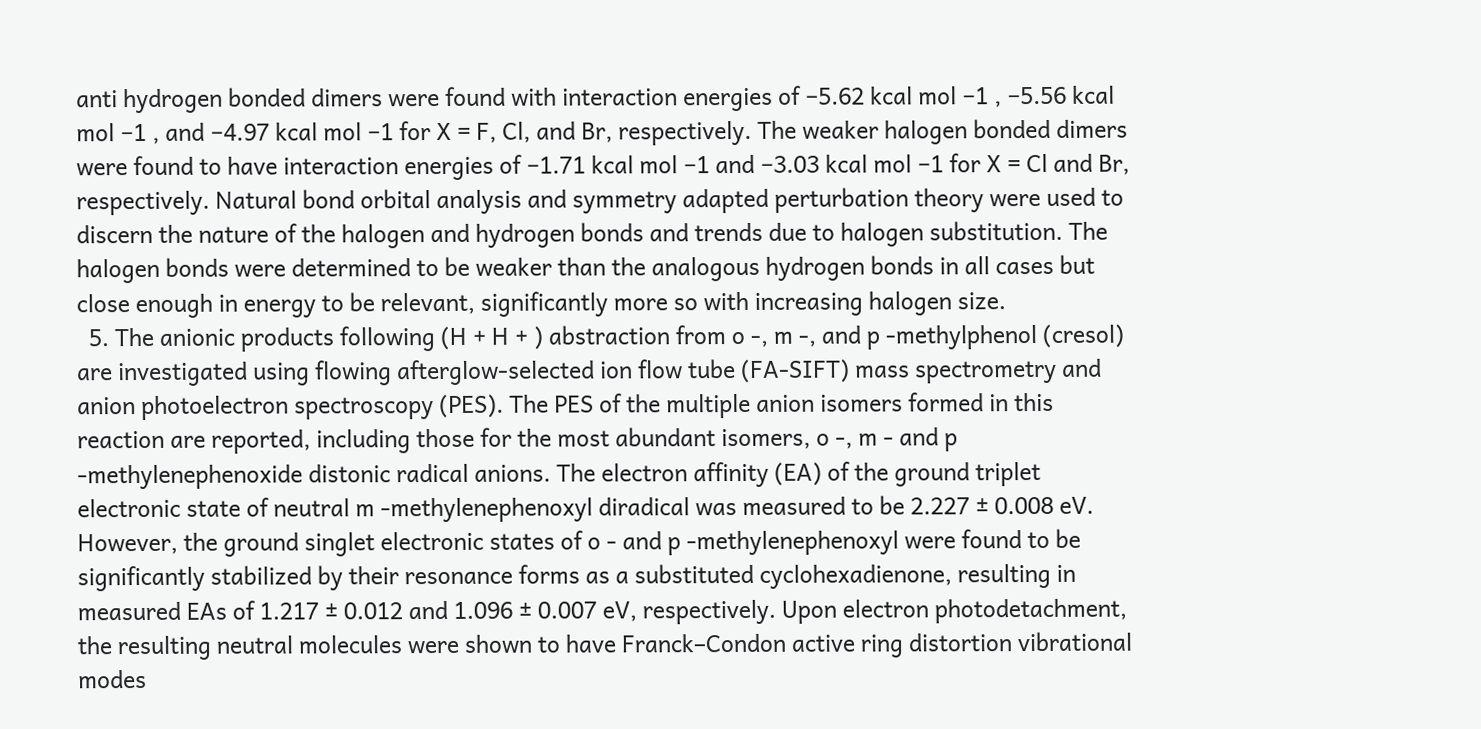anti hydrogen bonded dimers were found with interaction energies of −5.62 kcal mol −1 , −5.56 kcal mol −1 , and −4.97 kcal mol −1 for X = F, Cl, and Br, respectively. The weaker halogen bonded dimers were found to have interaction energies of −1.71 kcal mol −1 and −3.03 kcal mol −1 for X = Cl and Br, respectively. Natural bond orbital analysis and symmetry adapted perturbation theory were used to discern the nature of the halogen and hydrogen bonds and trends due to halogen substitution. The halogen bonds were determined to be weaker than the analogous hydrogen bonds in all cases but close enough in energy to be relevant, significantly more so with increasing halogen size.
  5. The anionic products following (H + H + ) abstraction from o -, m -, and p -methylphenol (cresol) are investigated using flowing afterglow-selected ion flow tube (FA-SIFT) mass spectrometry and anion photoelectron spectroscopy (PES). The PES of the multiple anion isomers formed in this reaction are reported, including those for the most abundant isomers, o -, m - and p -methylenephenoxide distonic radical anions. The electron affinity (EA) of the ground triplet electronic state of neutral m -methylenephenoxyl diradical was measured to be 2.227 ± 0.008 eV. However, the ground singlet electronic states of o - and p -methylenephenoxyl were found to be significantly stabilized by their resonance forms as a substituted cyclohexadienone, resulting in measured EAs of 1.217 ± 0.012 and 1.096 ± 0.007 eV, respectively. Upon electron photodetachment, the resulting neutral molecules were shown to have Franck–Condon active ring distortion vibrational modes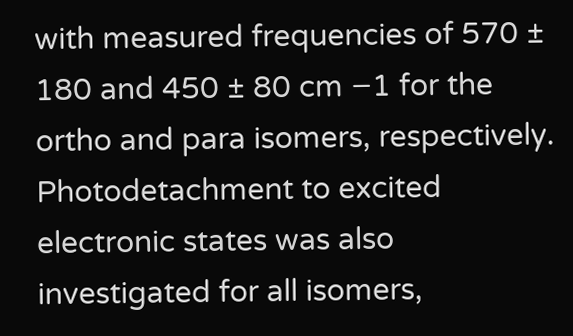with measured frequencies of 570 ± 180 and 450 ± 80 cm −1 for the ortho and para isomers, respectively. Photodetachment to excited electronic states was also investigated for all isomers,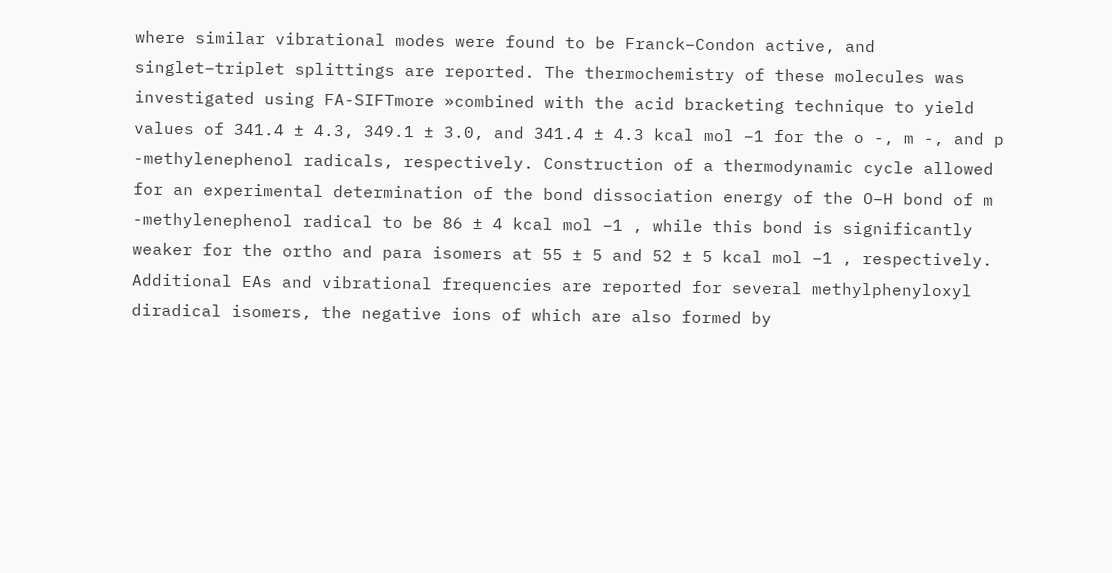where similar vibrational modes were found to be Franck–Condon active, and singlet–triplet splittings are reported. The thermochemistry of these molecules was investigated using FA-SIFTmore »combined with the acid bracketing technique to yield values of 341.4 ± 4.3, 349.1 ± 3.0, and 341.4 ± 4.3 kcal mol −1 for the o -, m -, and p -methylenephenol radicals, respectively. Construction of a thermodynamic cycle allowed for an experimental determination of the bond dissociation energy of the O–H bond of m -methylenephenol radical to be 86 ± 4 kcal mol −1 , while this bond is significantly weaker for the ortho and para isomers at 55 ± 5 and 52 ± 5 kcal mol −1 , respectively. Additional EAs and vibrational frequencies are reported for several methylphenyloxyl diradical isomers, the negative ions of which are also formed by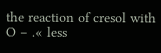the reaction of cresol with O − .« less